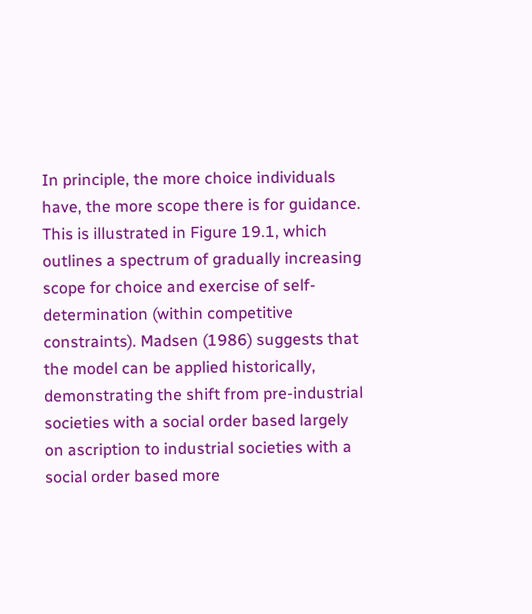In principle, the more choice individuals have, the more scope there is for guidance. This is illustrated in Figure 19.1, which outlines a spectrum of gradually increasing scope for choice and exercise of self-determination (within competitive constraints). Madsen (1986) suggests that the model can be applied historically, demonstrating the shift from pre-industrial societies with a social order based largely on ascription to industrial societies with a social order based more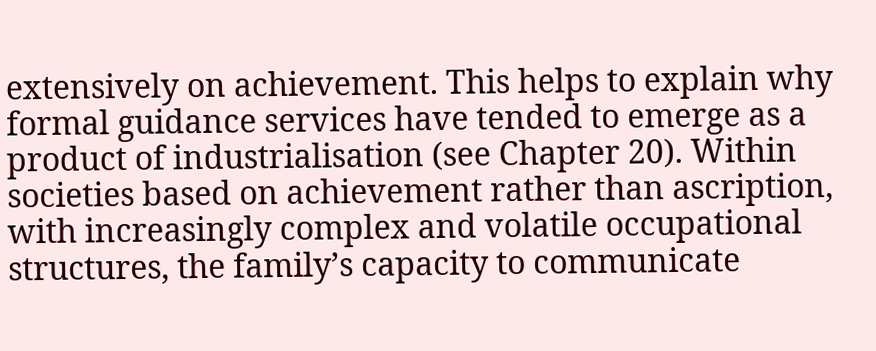extensively on achievement. This helps to explain why formal guidance services have tended to emerge as a product of industrialisation (see Chapter 20). Within societies based on achievement rather than ascription, with increasingly complex and volatile occupational structures, the family’s capacity to communicate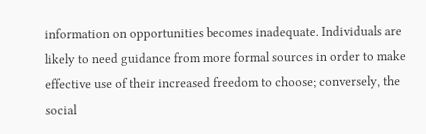information on opportunities becomes inadequate. Individuals are likely to need guidance from more formal sources in order to make effective use of their increased freedom to choose; conversely, the social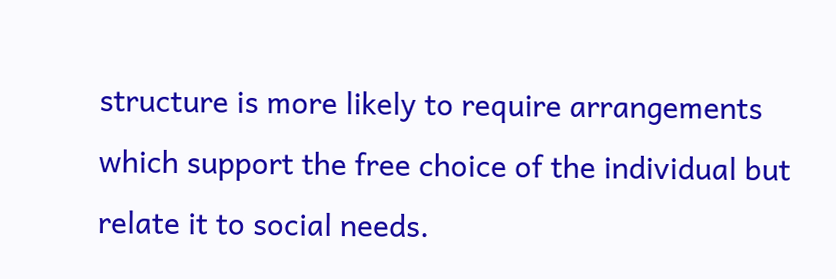structure is more likely to require arrangements which support the free choice of the individual but relate it to social needs.